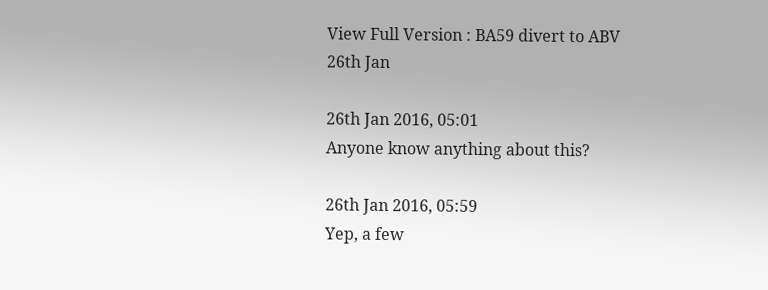View Full Version : BA59 divert to ABV 26th Jan

26th Jan 2016, 05:01
Anyone know anything about this?

26th Jan 2016, 05:59
Yep, a few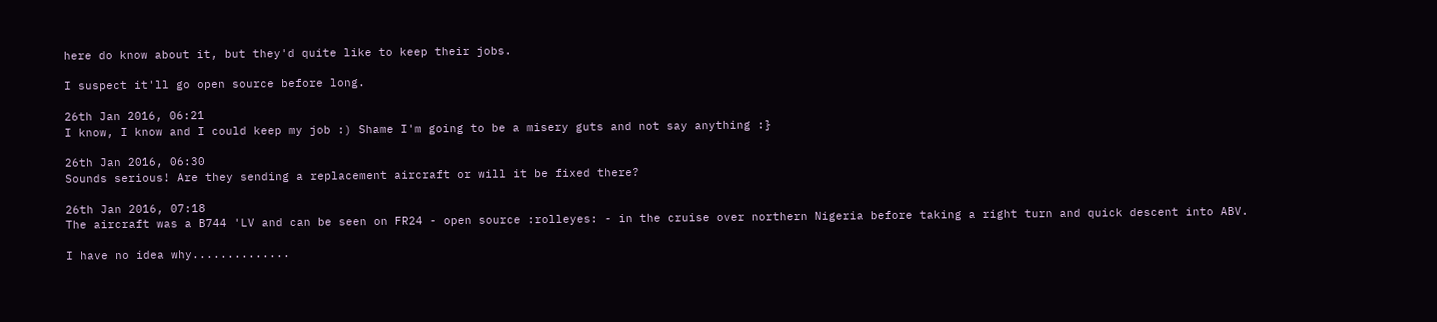here do know about it, but they'd quite like to keep their jobs.

I suspect it'll go open source before long.

26th Jan 2016, 06:21
I know, I know and I could keep my job :) Shame I'm going to be a misery guts and not say anything :}

26th Jan 2016, 06:30
Sounds serious! Are they sending a replacement aircraft or will it be fixed there?

26th Jan 2016, 07:18
The aircraft was a B744 'LV and can be seen on FR24 - open source :rolleyes: - in the cruise over northern Nigeria before taking a right turn and quick descent into ABV.

I have no idea why..............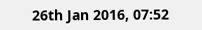26th Jan 2016, 07:52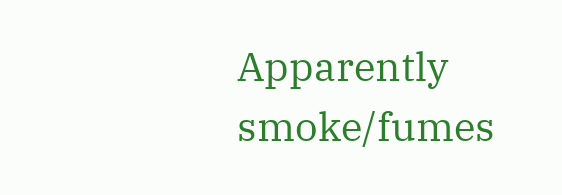Apparently smoke/fumes